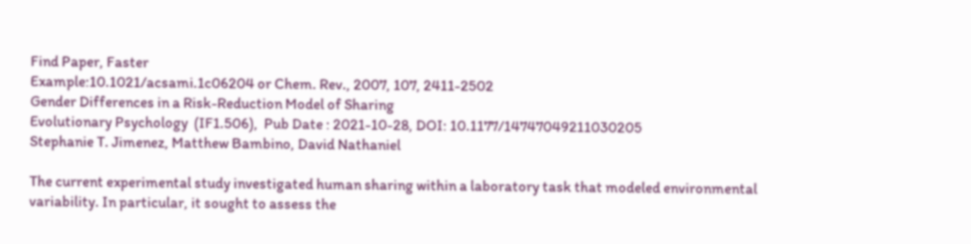Find Paper, Faster
Example:10.1021/acsami.1c06204 or Chem. Rev., 2007, 107, 2411-2502
Gender Differences in a Risk-Reduction Model of Sharing
Evolutionary Psychology  (IF1.506),  Pub Date : 2021-10-28, DOI: 10.1177/14747049211030205
Stephanie T. Jimenez, Matthew Bambino, David Nathaniel

The current experimental study investigated human sharing within a laboratory task that modeled environmental variability. In particular, it sought to assess the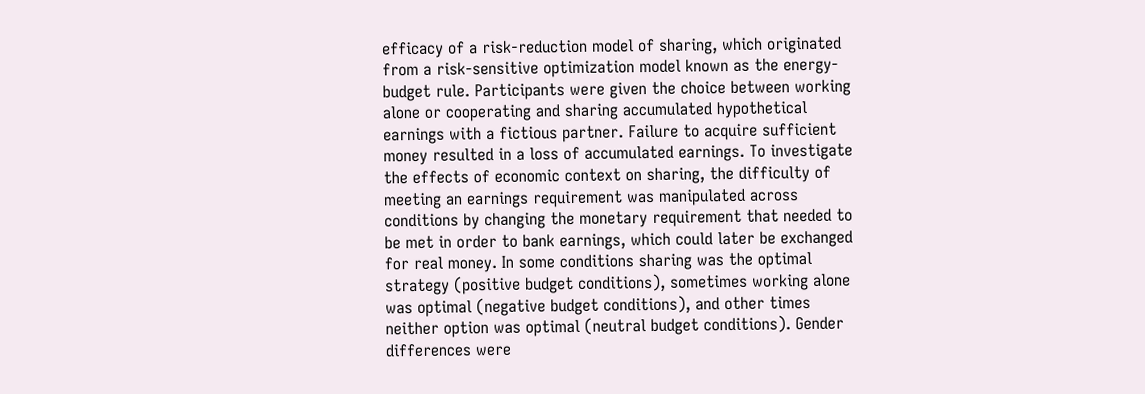efficacy of a risk-reduction model of sharing, which originated from a risk-sensitive optimization model known as the energy-budget rule. Participants were given the choice between working alone or cooperating and sharing accumulated hypothetical earnings with a fictious partner. Failure to acquire sufficient money resulted in a loss of accumulated earnings. To investigate the effects of economic context on sharing, the difficulty of meeting an earnings requirement was manipulated across conditions by changing the monetary requirement that needed to be met in order to bank earnings, which could later be exchanged for real money. In some conditions sharing was the optimal strategy (positive budget conditions), sometimes working alone was optimal (negative budget conditions), and other times neither option was optimal (neutral budget conditions). Gender differences were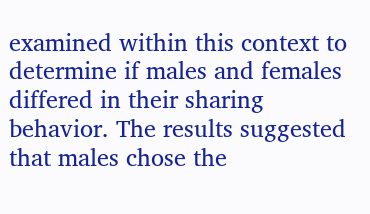examined within this context to determine if males and females differed in their sharing behavior. The results suggested that males chose the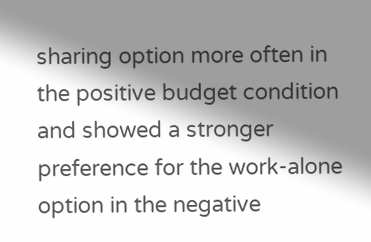sharing option more often in the positive budget condition and showed a stronger preference for the work-alone option in the negative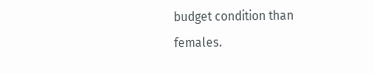budget condition than females.